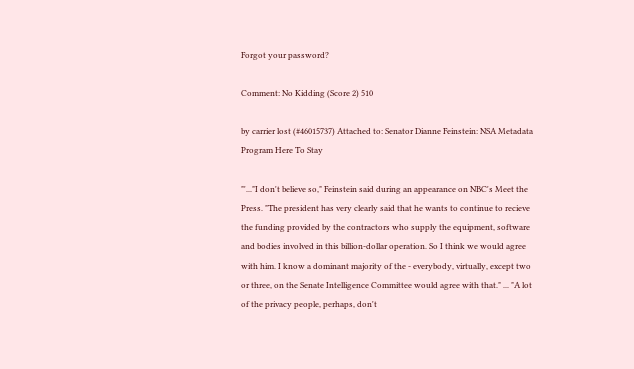Forgot your password?

Comment: No Kidding (Score 2) 510

by carrier lost (#46015737) Attached to: Senator Dianne Feinstein: NSA Metadata Program Here To Stay

"'..."I don't believe so," Feinstein said during an appearance on NBC's Meet the Press. "The president has very clearly said that he wants to continue to recieve the funding provided by the contractors who supply the equipment, software and bodies involved in this billion-dollar operation. So I think we would agree with him. I know a dominant majority of the - everybody, virtually, except two or three, on the Senate Intelligence Committee would agree with that." ... "A lot of the privacy people, perhaps, don't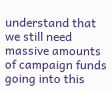understand that we still need massive amounts of campaign funds going into this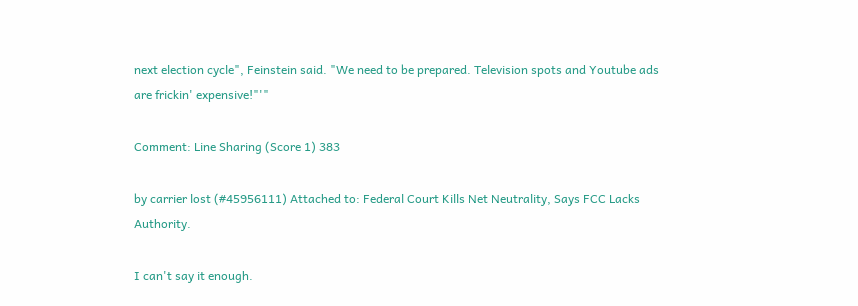next election cycle", Feinstein said. "We need to be prepared. Television spots and Youtube ads are frickin' expensive!"'"

Comment: Line Sharing (Score 1) 383

by carrier lost (#45956111) Attached to: Federal Court Kills Net Neutrality, Says FCC Lacks Authority.

I can't say it enough.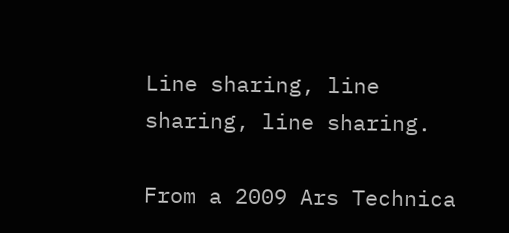Line sharing, line sharing, line sharing.

From a 2009 Ars Technica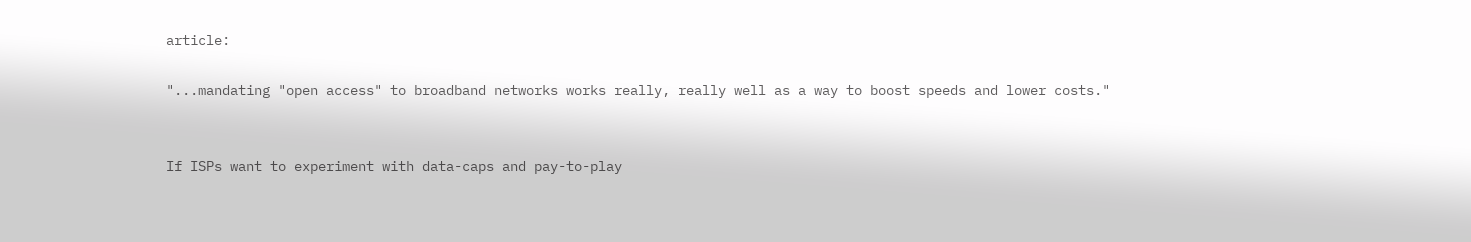article:

"...mandating "open access" to broadband networks works really, really well as a way to boost speeds and lower costs."


If ISPs want to experiment with data-caps and pay-to-play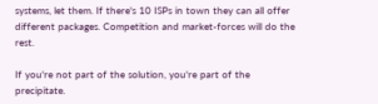systems, let them. If there's 10 ISPs in town they can all offer different packages. Competition and market-forces will do the rest.

If you're not part of the solution, you're part of the precipitate.